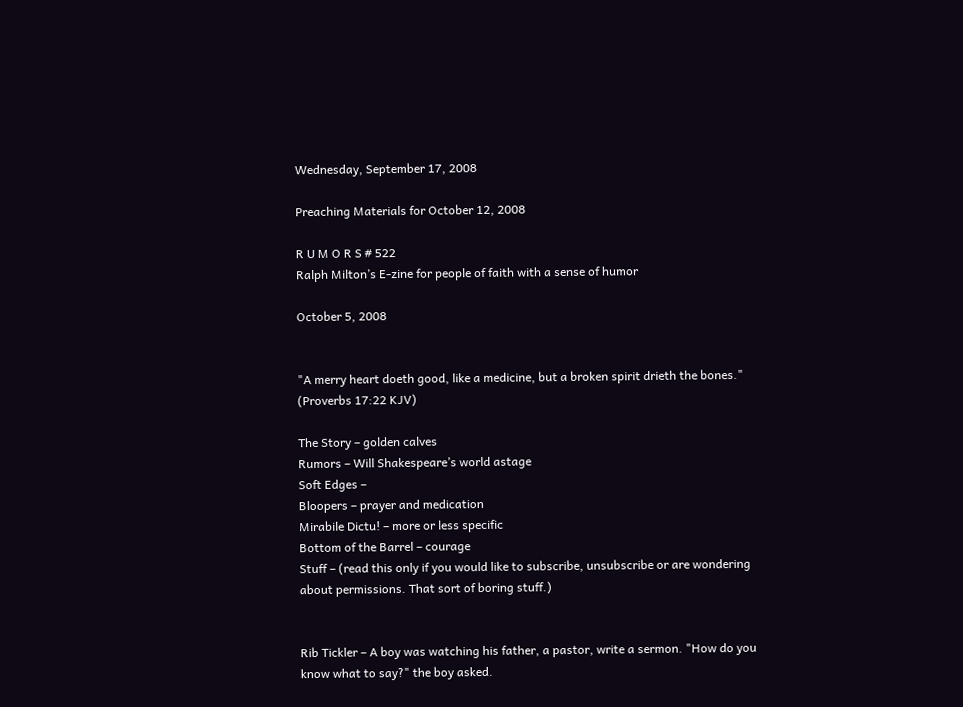Wednesday, September 17, 2008

Preaching Materials for October 12, 2008

R U M O R S # 522
Ralph Milton’s E-zine for people of faith with a sense of humor

October 5, 2008


"A merry heart doeth good, like a medicine, but a broken spirit drieth the bones." (Proverbs 17:22 KJV)

The Story – golden calves
Rumors – Will Shakespeare’s world astage
Soft Edges –
Bloopers – prayer and medication
Mirabile Dictu! – more or less specific
Bottom of the Barrel – courage
Stuff – (read this only if you would like to subscribe, unsubscribe or are wondering about permissions. That sort of boring stuff.)


Rib Tickler – A boy was watching his father, a pastor, write a sermon. "How do you know what to say?" the boy asked.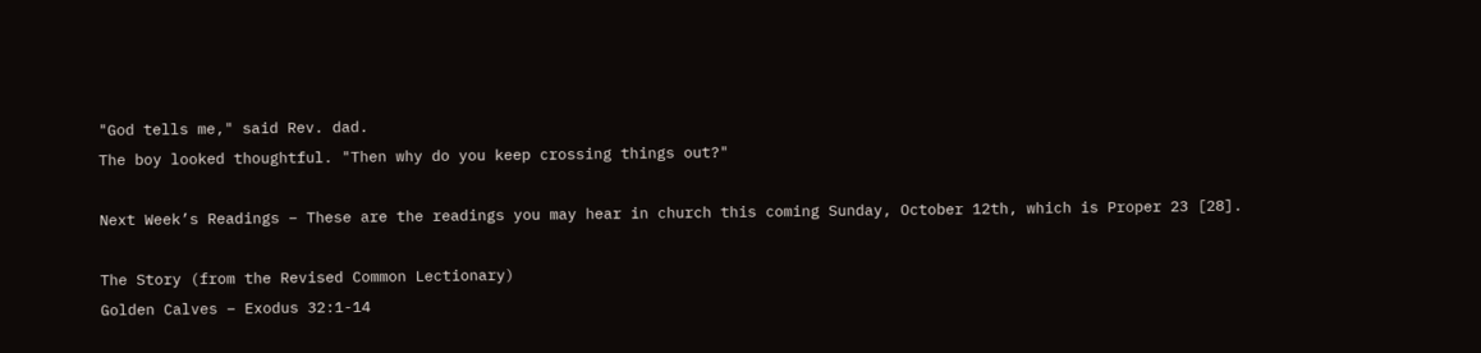"God tells me," said Rev. dad.
The boy looked thoughtful. "Then why do you keep crossing things out?"

Next Week’s Readings – These are the readings you may hear in church this coming Sunday, October 12th, which is Proper 23 [28].

The Story (from the Revised Common Lectionary)
Golden Calves – Exodus 32:1-14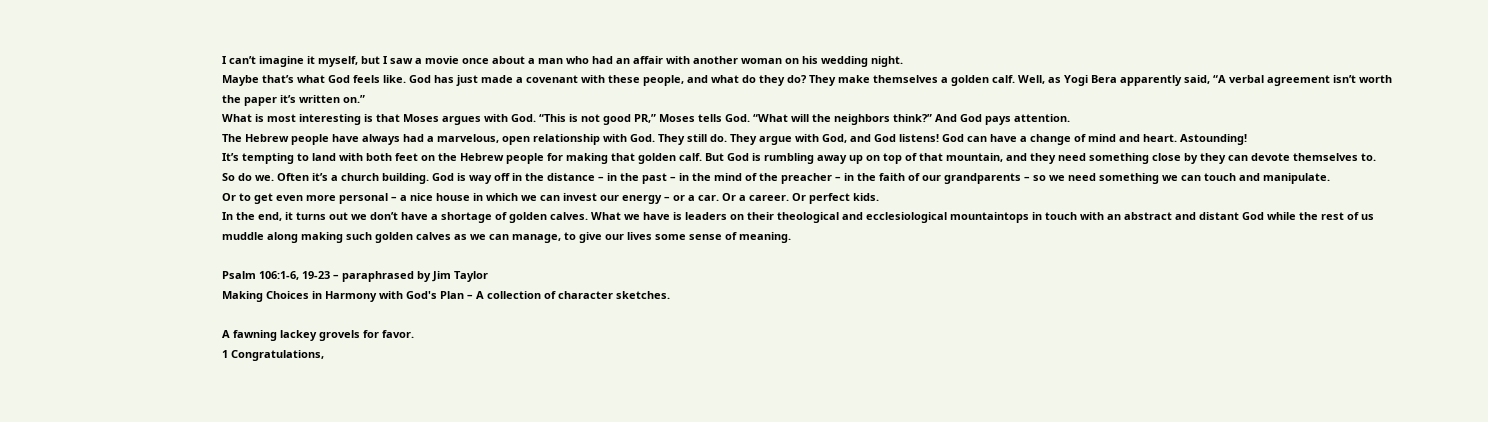I can’t imagine it myself, but I saw a movie once about a man who had an affair with another woman on his wedding night.
Maybe that’s what God feels like. God has just made a covenant with these people, and what do they do? They make themselves a golden calf. Well, as Yogi Bera apparently said, “A verbal agreement isn’t worth the paper it’s written on.”
What is most interesting is that Moses argues with God. “This is not good PR,” Moses tells God. “What will the neighbors think?” And God pays attention.
The Hebrew people have always had a marvelous, open relationship with God. They still do. They argue with God, and God listens! God can have a change of mind and heart. Astounding!
It’s tempting to land with both feet on the Hebrew people for making that golden calf. But God is rumbling away up on top of that mountain, and they need something close by they can devote themselves to.
So do we. Often it’s a church building. God is way off in the distance – in the past – in the mind of the preacher – in the faith of our grandparents – so we need something we can touch and manipulate.
Or to get even more personal – a nice house in which we can invest our energy – or a car. Or a career. Or perfect kids.
In the end, it turns out we don’t have a shortage of golden calves. What we have is leaders on their theological and ecclesiological mountaintops in touch with an abstract and distant God while the rest of us muddle along making such golden calves as we can manage, to give our lives some sense of meaning.

Psalm 106:1-6, 19-23 – paraphrased by Jim Taylor
Making Choices in Harmony with God's Plan – A collection of character sketches.

A fawning lackey grovels for favor.
1 Congratulations,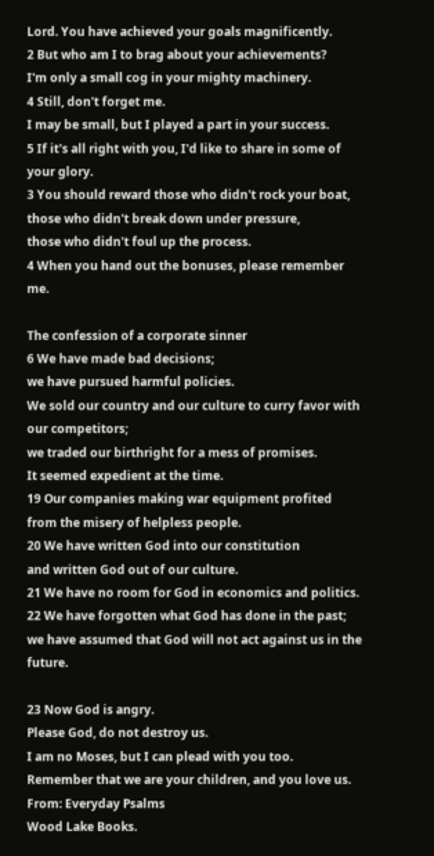Lord. You have achieved your goals magnificently.
2 But who am I to brag about your achievements?
I'm only a small cog in your mighty machinery.
4 Still, don't forget me.
I may be small, but I played a part in your success.
5 If it's all right with you, I'd like to share in some of your glory.
3 You should reward those who didn't rock your boat,
those who didn't break down under pressure,
those who didn't foul up the process.
4 When you hand out the bonuses, please remember me.

The confession of a corporate sinner
6 We have made bad decisions;
we have pursued harmful policies.
We sold our country and our culture to curry favor with our competitors;
we traded our birthright for a mess of promises.
It seemed expedient at the time.
19 Our companies making war equipment profited from the misery of helpless people.
20 We have written God into our constitution
and written God out of our culture.
21 We have no room for God in economics and politics.
22 We have forgotten what God has done in the past;
we have assumed that God will not act against us in the future.

23 Now God is angry.
Please God, do not destroy us.
I am no Moses, but I can plead with you too.
Remember that we are your children, and you love us.
From: Everyday Psalms
Wood Lake Books.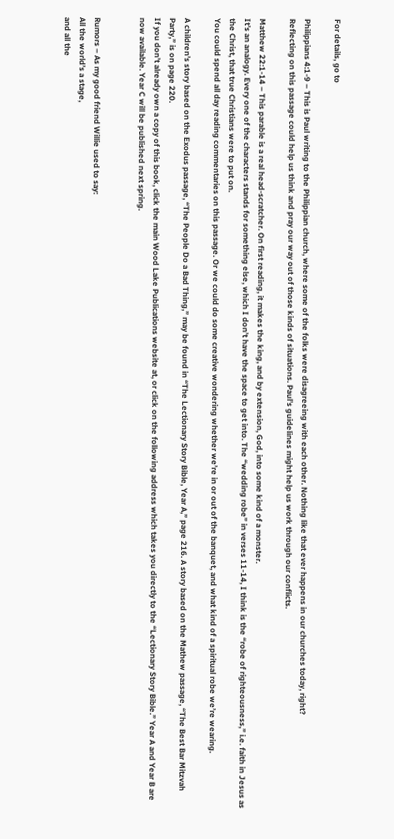For details, go to

Philippians 4:1-9 – This is Paul writing to the Philippian church, where some of the folks were disagreeing with each other. Nothing like that ever happens in our churches today, right?
Reflecting on this passage could help us think and pray our way out of those kinds of situations. Paul’s guidelines might help us work through our conflicts.

Matthew 22:1-14 – This parable is a real head-scratcher. On first reading, it makes the king, and by extension, God, into some kind of a monster.
It’s an analogy. Every one of the characters stands for something else, which I don’t have the space to get into. The “wedding robe” in verses 11-14, I think is the “robe of righteousness,” i.e. faith in Jesus as the Christ, that true Christians were to put on.
You could spend all day reading commentaries on this passage. Or we could do some creative wondering whether we’re in or out of the banquet, and what kind of a spiritual robe we’re wearing.

A children’s story based on the Exodus passage, “The People Do a Bad Thing,” may be found in “The Lectionary Story Bible, Year A,” page 216. A story based on the Mathew passage, “The Best Bar Mitzvah Party,” is on page 220.
If you don’t already own a copy of this book, click the main Wood Lake Publications website at, or click on the following address which takes you directly to the “Lectionary Story Bible.” Year A and Year B are now available. Year C will be published next spring.


Rumors – As my good friend Willie used to say:
All the world’s a stage,
and all the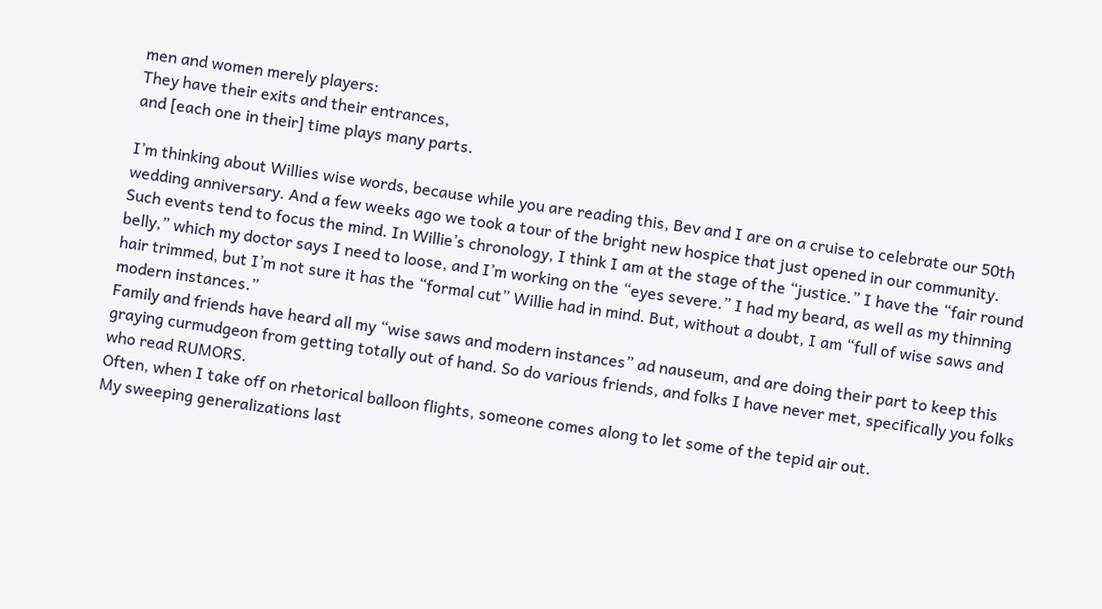men and women merely players:
They have their exits and their entrances,
and [each one in their] time plays many parts.

I’m thinking about Willies wise words, because while you are reading this, Bev and I are on a cruise to celebrate our 50th wedding anniversary. And a few weeks ago we took a tour of the bright new hospice that just opened in our community.
Such events tend to focus the mind. In Willie’s chronology, I think I am at the stage of the “justice.” I have the “fair round belly,” which my doctor says I need to loose, and I’m working on the “eyes severe.” I had my beard, as well as my thinning hair trimmed, but I’m not sure it has the “formal cut” Willie had in mind. But, without a doubt, I am “full of wise saws and modern instances.”
Family and friends have heard all my “wise saws and modern instances” ad nauseum, and are doing their part to keep this graying curmudgeon from getting totally out of hand. So do various friends, and folks I have never met, specifically you folks who read RUMORS.
Often, when I take off on rhetorical balloon flights, someone comes along to let some of the tepid air out.
My sweeping generalizations last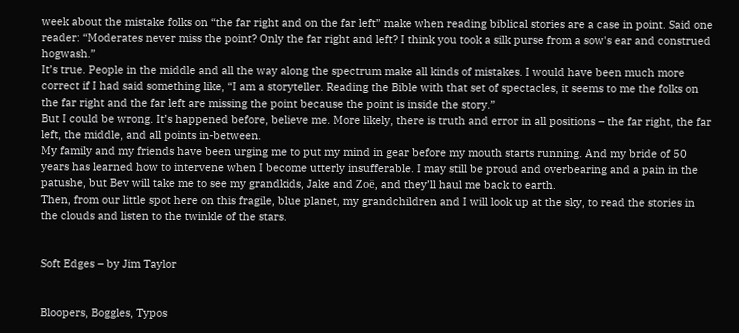week about the mistake folks on “the far right and on the far left” make when reading biblical stories are a case in point. Said one reader: “Moderates never miss the point? Only the far right and left? I think you took a silk purse from a sow's ear and construed hogwash.”
It’s true. People in the middle and all the way along the spectrum make all kinds of mistakes. I would have been much more correct if I had said something like, “I am a storyteller. Reading the Bible with that set of spectacles, it seems to me the folks on the far right and the far left are missing the point because the point is inside the story.”
But I could be wrong. It’s happened before, believe me. More likely, there is truth and error in all positions – the far right, the far left, the middle, and all points in-between.
My family and my friends have been urging me to put my mind in gear before my mouth starts running. And my bride of 50 years has learned how to intervene when I become utterly insufferable. I may still be proud and overbearing and a pain in the patushe, but Bev will take me to see my grandkids, Jake and Zoë, and they’ll haul me back to earth.
Then, from our little spot here on this fragile, blue planet, my grandchildren and I will look up at the sky, to read the stories in the clouds and listen to the twinkle of the stars.


Soft Edges – by Jim Taylor


Bloopers, Boggles, Typos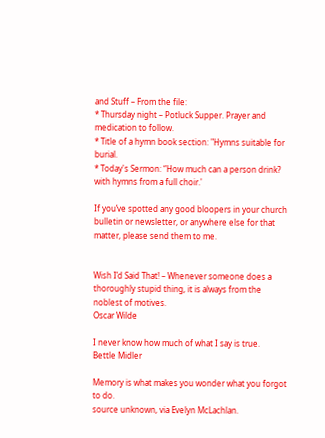and Stuff – From the file:
* Thursday night – Potluck Supper. Prayer and medication to follow.
* Title of a hymn book section: "Hymns suitable for burial.
* Today's Sermon: “How much can a person drink? with hymns from a full choir.'

If you’ve spotted any good bloopers in your church bulletin or newsletter, or anywhere else for that matter, please send them to me.


Wish I’d Said That! – Whenever someone does a thoroughly stupid thing, it is always from the noblest of motives.
Oscar Wilde

I never know how much of what I say is true.
Bettle Midler

Memory is what makes you wonder what you forgot to do.
source unknown, via Evelyn McLachlan.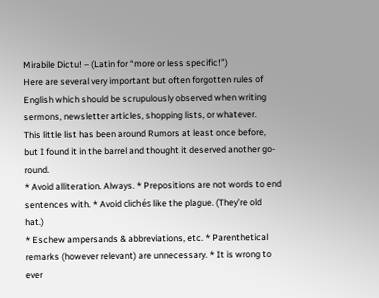Mirabile Dictu! – (Latin for “more or less specific!”)
Here are several very important but often forgotten rules of English which should be scrupulously observed when writing sermons, newsletter articles, shopping lists, or whatever.
This little list has been around Rumors at least once before, but I found it in the barrel and thought it deserved another go-round.
* Avoid alliteration. Always. * Prepositions are not words to end sentences with. * Avoid clichés like the plague. (They’re old hat.)
* Eschew ampersands & abbreviations, etc. * Parenthetical remarks (however relevant) are unnecessary. * It is wrong to ever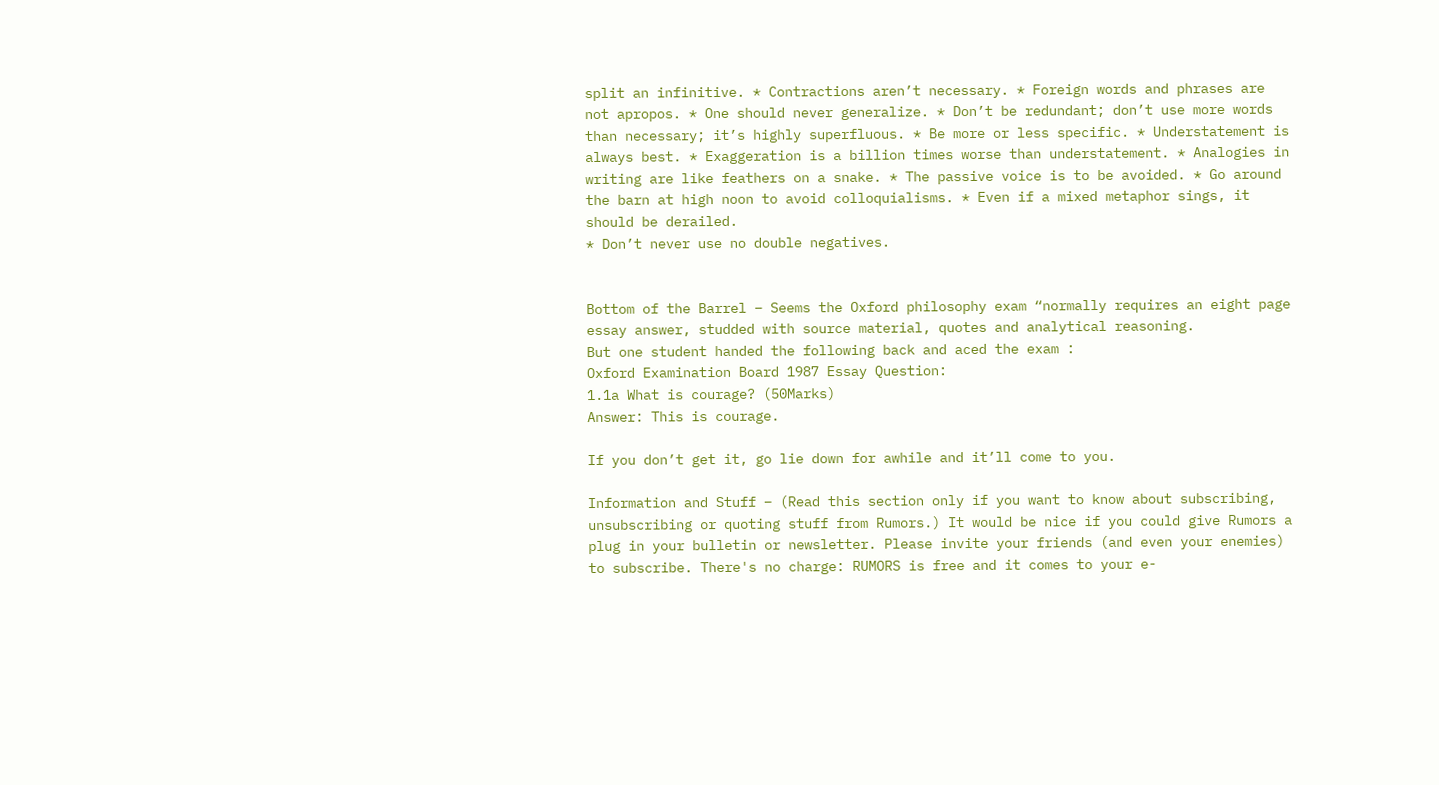split an infinitive. * Contractions aren’t necessary. * Foreign words and phrases are not apropos. * One should never generalize. * Don’t be redundant; don’t use more words than necessary; it’s highly superfluous. * Be more or less specific. * Understatement is always best. * Exaggeration is a billion times worse than understatement. * Analogies in writing are like feathers on a snake. * The passive voice is to be avoided. * Go around the barn at high noon to avoid colloquialisms. * Even if a mixed metaphor sings, it should be derailed.
* Don’t never use no double negatives.


Bottom of the Barrel – Seems the Oxford philosophy exam “normally requires an eight page essay answer, studded with source material, quotes and analytical reasoning.
But one student handed the following back and aced the exam :
Oxford Examination Board 1987 Essay Question:
1.1a What is courage? (50Marks)
Answer: This is courage.

If you don’t get it, go lie down for awhile and it’ll come to you.

Information and Stuff – (Read this section only if you want to know about subscribing, unsubscribing or quoting stuff from Rumors.) It would be nice if you could give Rumors a plug in your bulletin or newsletter. Please invite your friends (and even your enemies) to subscribe. There's no charge: RUMORS is free and it comes to your e-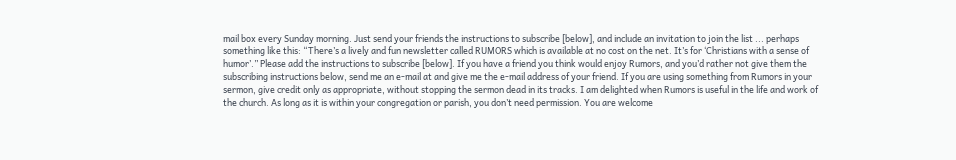mail box every Sunday morning. Just send your friends the instructions to subscribe [below], and include an invitation to join the list ... perhaps something like this: “There’s a lively and fun newsletter called RUMORS which is available at no cost on the net. It’s for ‘Christians with a sense of humor’.” Please add the instructions to subscribe [below]. If you have a friend you think would enjoy Rumors, and you’d rather not give them the subscribing instructions below, send me an e-mail at and give me the e-mail address of your friend. If you are using something from Rumors in your sermon, give credit only as appropriate, without stopping the sermon dead in its tracks. I am delighted when Rumors is useful in the life and work of the church. As long as it is within your congregation or parish, you don’t need permission. You are welcome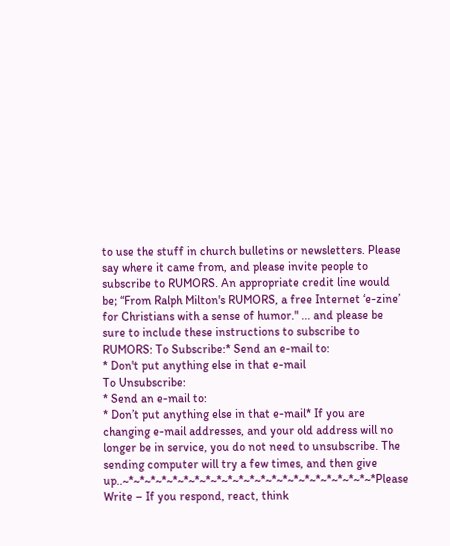to use the stuff in church bulletins or newsletters. Please say where it came from, and please invite people to subscribe to RUMORS. An appropriate credit line would be; “From Ralph Milton's RUMORS, a free Internet ‘e-zine’ for Christians with a sense of humor." ... and please be sure to include these instructions to subscribe to RUMORS: To Subscribe:* Send an e-mail to:
* Don't put anything else in that e-mail
To Unsubscribe:
* Send an e-mail to:
* Don’t put anything else in that e-mail* If you are changing e-mail addresses, and your old address will no longer be in service, you do not need to unsubscribe. The sending computer will try a few times, and then give up..~*~*~*~*~*~*~*~*~*~*~*~*~*~*~*~*~*~*~*~*~*~*~*Please Write – If you respond, react, think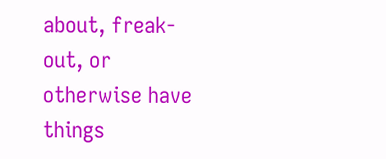about, freak-out, or otherwise have things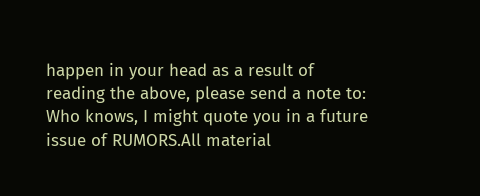happen in your head as a result of reading the above, please send a note to:
Who knows, I might quote you in a future issue of RUMORS.All material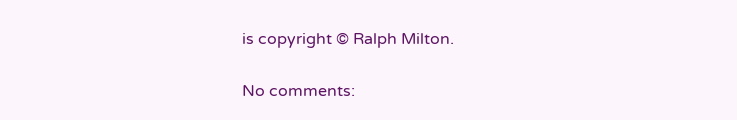is copyright © Ralph Milton.

No comments: